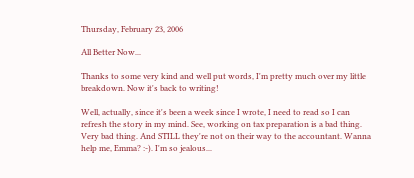Thursday, February 23, 2006

All Better Now...

Thanks to some very kind and well put words, I'm pretty much over my little breakdown. Now it's back to writing!

Well, actually, since it's been a week since I wrote, I need to read so I can refresh the story in my mind. See, working on tax preparation is a bad thing. Very bad thing. And STILL they're not on their way to the accountant. Wanna help me, Emma? :-). I'm so jealous...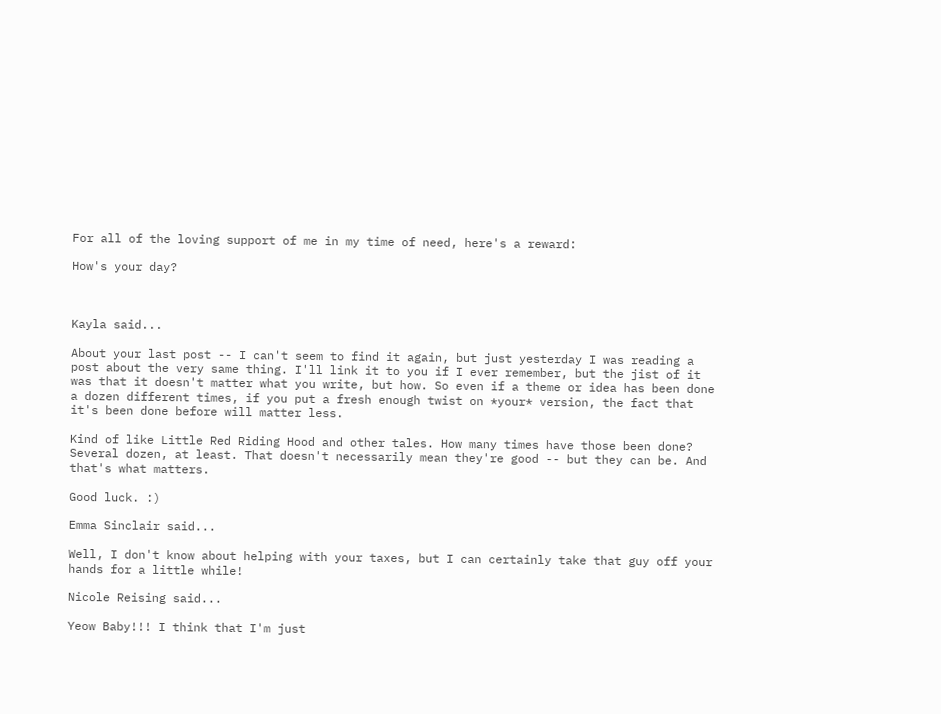For all of the loving support of me in my time of need, here's a reward:

How's your day?



Kayla said...

About your last post -- I can't seem to find it again, but just yesterday I was reading a post about the very same thing. I'll link it to you if I ever remember, but the jist of it was that it doesn't matter what you write, but how. So even if a theme or idea has been done a dozen different times, if you put a fresh enough twist on *your* version, the fact that it's been done before will matter less.

Kind of like Little Red Riding Hood and other tales. How many times have those been done? Several dozen, at least. That doesn't necessarily mean they're good -- but they can be. And that's what matters.

Good luck. :)

Emma Sinclair said...

Well, I don't know about helping with your taxes, but I can certainly take that guy off your hands for a little while!

Nicole Reising said...

Yeow Baby!!! I think that I'm just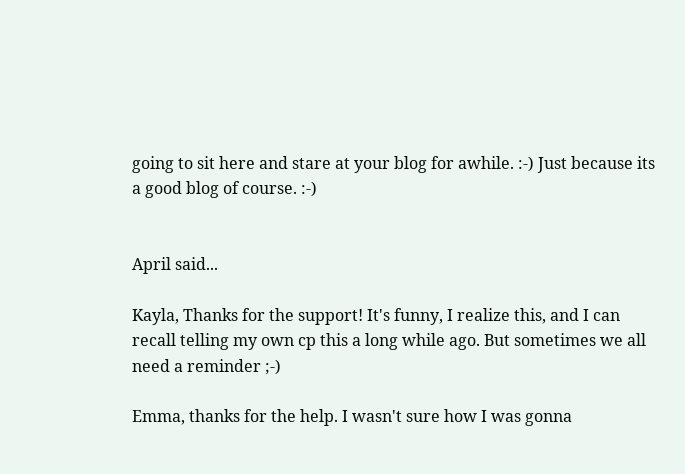going to sit here and stare at your blog for awhile. :-) Just because its a good blog of course. :-)


April said...

Kayla, Thanks for the support! It's funny, I realize this, and I can recall telling my own cp this a long while ago. But sometimes we all need a reminder ;-)

Emma, thanks for the help. I wasn't sure how I was gonna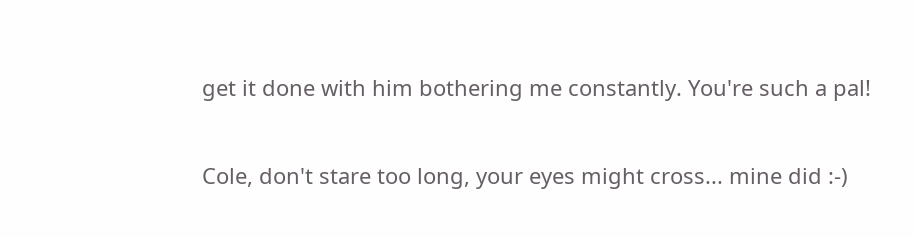get it done with him bothering me constantly. You're such a pal!

Cole, don't stare too long, your eyes might cross... mine did :-)